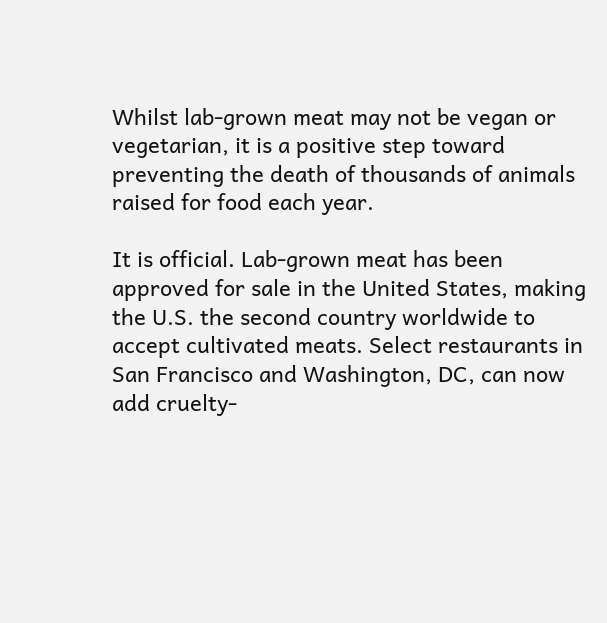Whilst lab-grown meat may not be vegan or vegetarian, it is a positive step toward preventing the death of thousands of animals raised for food each year.

It is official. Lab-grown meat has been approved for sale in the United States, making the U.S. the second country worldwide to accept cultivated meats. Select restaurants in San Francisco and Washington, DC, can now add cruelty-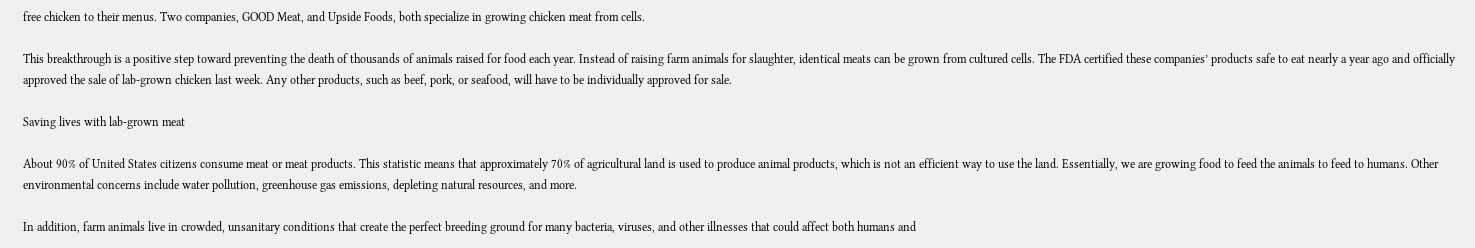free chicken to their menus. Two companies, GOOD Meat, and Upside Foods, both specialize in growing chicken meat from cells.

This breakthrough is a positive step toward preventing the death of thousands of animals raised for food each year. Instead of raising farm animals for slaughter, identical meats can be grown from cultured cells. The FDA certified these companies’ products safe to eat nearly a year ago and officially approved the sale of lab-grown chicken last week. Any other products, such as beef, pork, or seafood, will have to be individually approved for sale.

Saving lives with lab-grown meat

About 90% of United States citizens consume meat or meat products. This statistic means that approximately 70% of agricultural land is used to produce animal products, which is not an efficient way to use the land. Essentially, we are growing food to feed the animals to feed to humans. Other environmental concerns include water pollution, greenhouse gas emissions, depleting natural resources, and more.

In addition, farm animals live in crowded, unsanitary conditions that create the perfect breeding ground for many bacteria, viruses, and other illnesses that could affect both humans and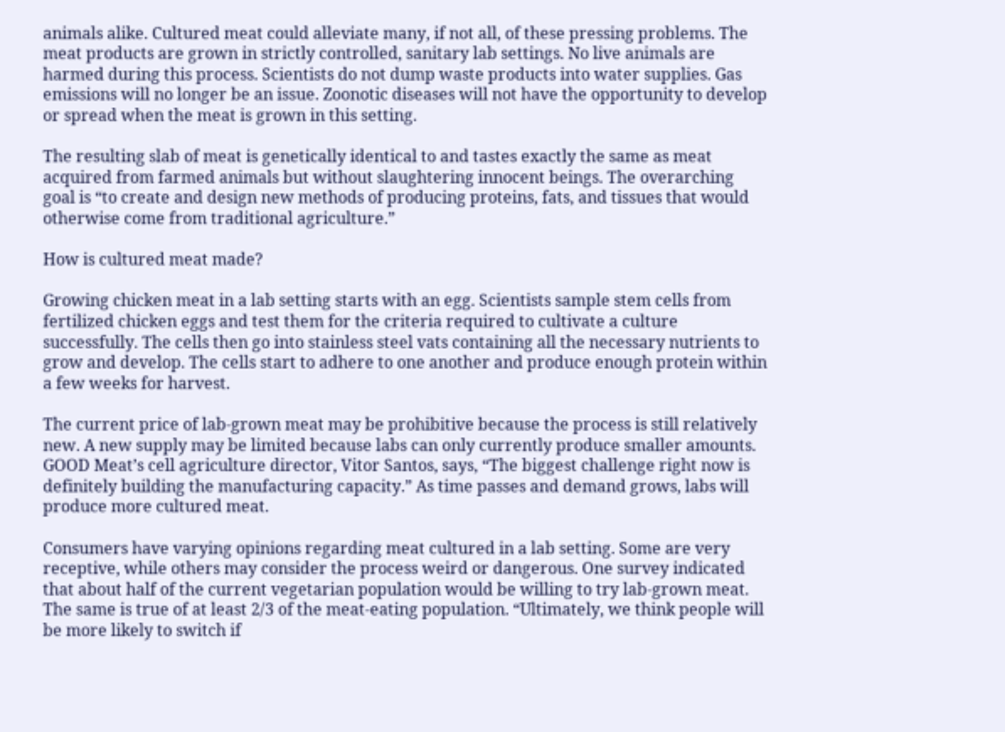animals alike. Cultured meat could alleviate many, if not all, of these pressing problems. The meat products are grown in strictly controlled, sanitary lab settings. No live animals are harmed during this process. Scientists do not dump waste products into water supplies. Gas emissions will no longer be an issue. Zoonotic diseases will not have the opportunity to develop or spread when the meat is grown in this setting.

The resulting slab of meat is genetically identical to and tastes exactly the same as meat acquired from farmed animals but without slaughtering innocent beings. The overarching goal is “to create and design new methods of producing proteins, fats, and tissues that would otherwise come from traditional agriculture.”

How is cultured meat made?

Growing chicken meat in a lab setting starts with an egg. Scientists sample stem cells from fertilized chicken eggs and test them for the criteria required to cultivate a culture successfully. The cells then go into stainless steel vats containing all the necessary nutrients to grow and develop. The cells start to adhere to one another and produce enough protein within a few weeks for harvest.

The current price of lab-grown meat may be prohibitive because the process is still relatively new. A new supply may be limited because labs can only currently produce smaller amounts. GOOD Meat’s cell agriculture director, Vitor Santos, says, “The biggest challenge right now is definitely building the manufacturing capacity.” As time passes and demand grows, labs will produce more cultured meat.

Consumers have varying opinions regarding meat cultured in a lab setting. Some are very receptive, while others may consider the process weird or dangerous. One survey indicated that about half of the current vegetarian population would be willing to try lab-grown meat. The same is true of at least 2/3 of the meat-eating population. “Ultimately, we think people will be more likely to switch if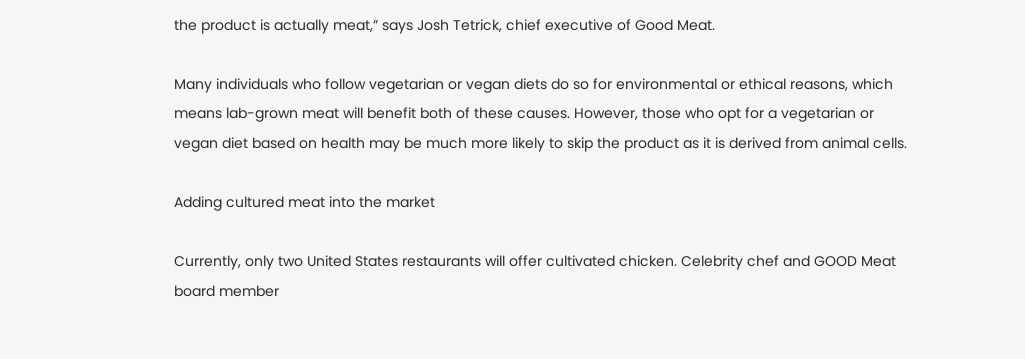the product is actually meat,” says Josh Tetrick, chief executive of Good Meat.

Many individuals who follow vegetarian or vegan diets do so for environmental or ethical reasons, which means lab-grown meat will benefit both of these causes. However, those who opt for a vegetarian or vegan diet based on health may be much more likely to skip the product as it is derived from animal cells.

Adding cultured meat into the market

Currently, only two United States restaurants will offer cultivated chicken. Celebrity chef and GOOD Meat board member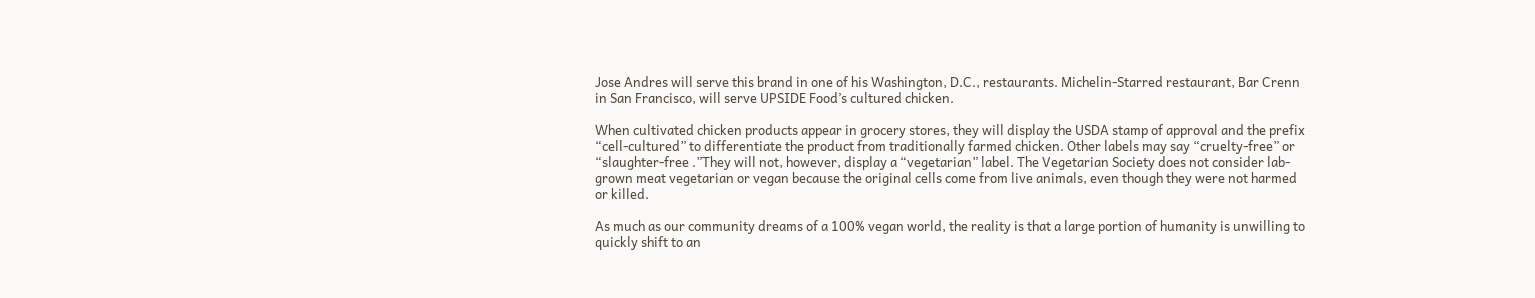Jose Andres will serve this brand in one of his Washington, D.C., restaurants. Michelin-Starred restaurant, Bar Crenn in San Francisco, will serve UPSIDE Food’s cultured chicken.

When cultivated chicken products appear in grocery stores, they will display the USDA stamp of approval and the prefix “cell-cultured” to differentiate the product from traditionally farmed chicken. Other labels may say “cruelty-free” or “slaughter-free .”They will not, however, display a “vegetarian” label. The Vegetarian Society does not consider lab-grown meat vegetarian or vegan because the original cells come from live animals, even though they were not harmed or killed.

As much as our community dreams of a 100% vegan world, the reality is that a large portion of humanity is unwilling to quickly shift to an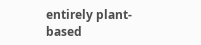entirely plant-based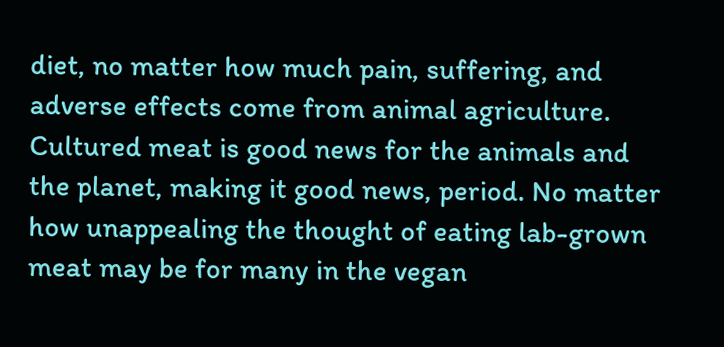diet, no matter how much pain, suffering, and adverse effects come from animal agriculture. Cultured meat is good news for the animals and the planet, making it good news, period. No matter how unappealing the thought of eating lab-grown meat may be for many in the vegan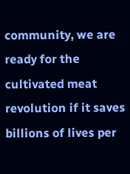community, we are ready for the cultivated meat revolution if it saves billions of lives per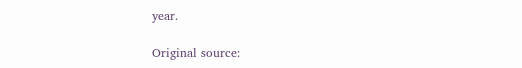year.

Original source: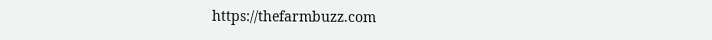https://thefarmbuzz.com